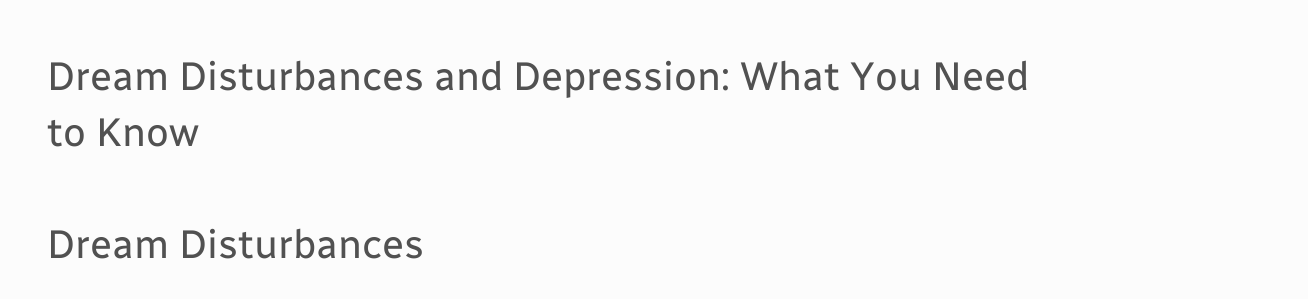Dream Disturbances and Depression: What You Need to Know

Dream Disturbances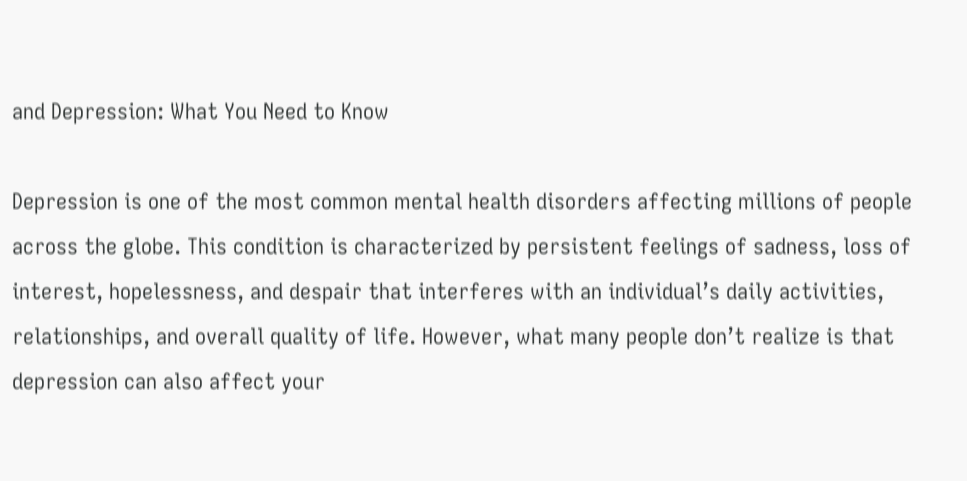and Depression: What You Need to Know

Depression is one of the most common mental health disorders affecting millions of people across the globe. This condition is characterized by persistent feelings of sadness, loss of interest, hopelessness, and despair that interferes with an individual’s daily activities, relationships, and overall quality of life. However, what many people don’t realize is that depression can also affect your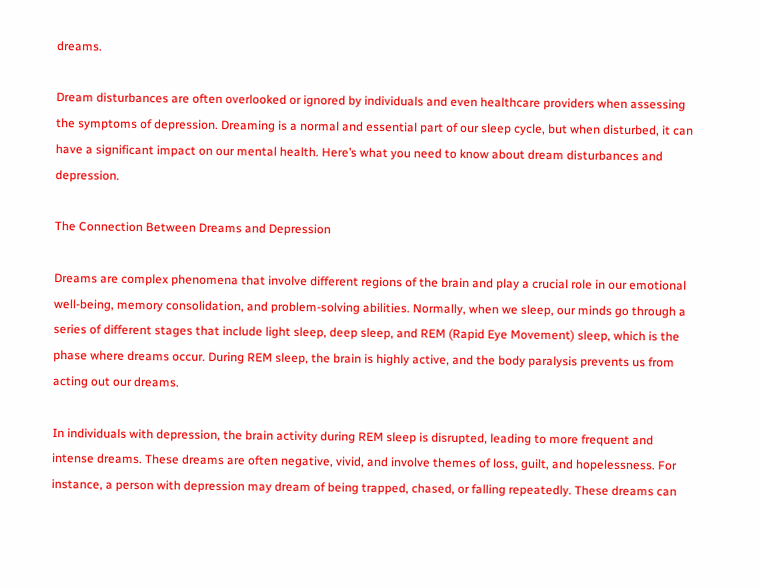dreams.

Dream disturbances are often overlooked or ignored by individuals and even healthcare providers when assessing the symptoms of depression. Dreaming is a normal and essential part of our sleep cycle, but when disturbed, it can have a significant impact on our mental health. Here’s what you need to know about dream disturbances and depression.

The Connection Between Dreams and Depression

Dreams are complex phenomena that involve different regions of the brain and play a crucial role in our emotional well-being, memory consolidation, and problem-solving abilities. Normally, when we sleep, our minds go through a series of different stages that include light sleep, deep sleep, and REM (Rapid Eye Movement) sleep, which is the phase where dreams occur. During REM sleep, the brain is highly active, and the body paralysis prevents us from acting out our dreams.

In individuals with depression, the brain activity during REM sleep is disrupted, leading to more frequent and intense dreams. These dreams are often negative, vivid, and involve themes of loss, guilt, and hopelessness. For instance, a person with depression may dream of being trapped, chased, or falling repeatedly. These dreams can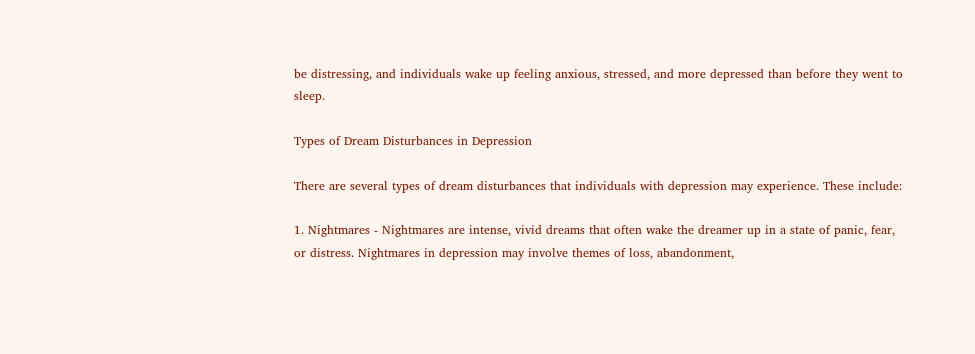be distressing, and individuals wake up feeling anxious, stressed, and more depressed than before they went to sleep.

Types of Dream Disturbances in Depression

There are several types of dream disturbances that individuals with depression may experience. These include:

1. Nightmares - Nightmares are intense, vivid dreams that often wake the dreamer up in a state of panic, fear, or distress. Nightmares in depression may involve themes of loss, abandonment,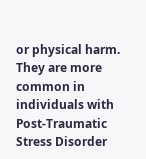or physical harm. They are more common in individuals with Post-Traumatic Stress Disorder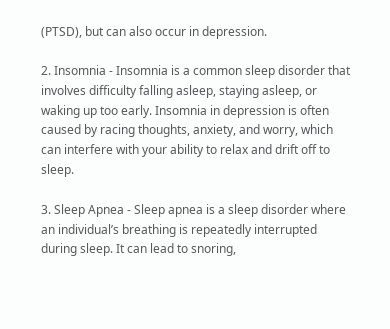(PTSD), but can also occur in depression.

2. Insomnia - Insomnia is a common sleep disorder that involves difficulty falling asleep, staying asleep, or waking up too early. Insomnia in depression is often caused by racing thoughts, anxiety, and worry, which can interfere with your ability to relax and drift off to sleep.

3. Sleep Apnea - Sleep apnea is a sleep disorder where an individual’s breathing is repeatedly interrupted during sleep. It can lead to snoring,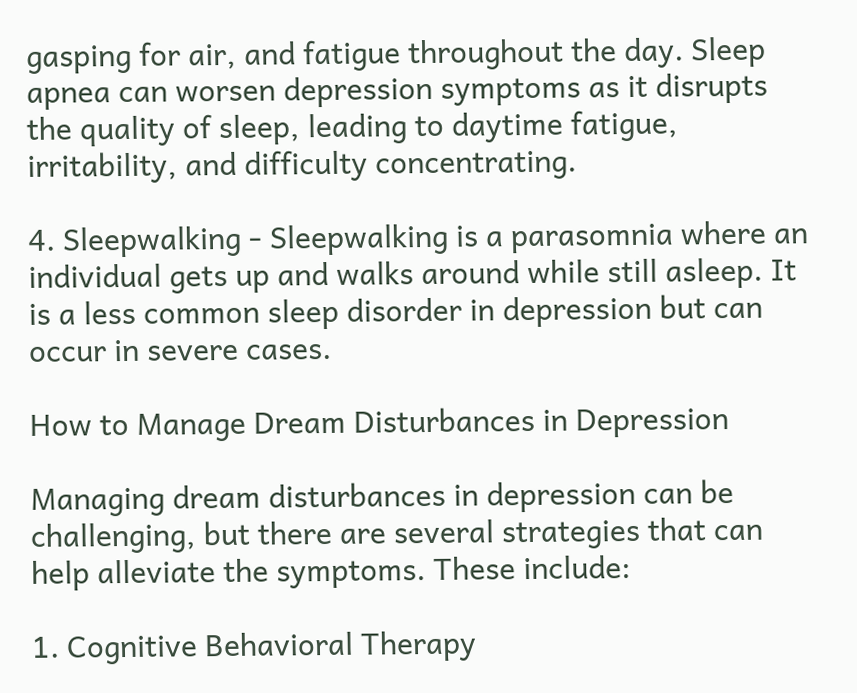gasping for air, and fatigue throughout the day. Sleep apnea can worsen depression symptoms as it disrupts the quality of sleep, leading to daytime fatigue, irritability, and difficulty concentrating.

4. Sleepwalking - Sleepwalking is a parasomnia where an individual gets up and walks around while still asleep. It is a less common sleep disorder in depression but can occur in severe cases.

How to Manage Dream Disturbances in Depression

Managing dream disturbances in depression can be challenging, but there are several strategies that can help alleviate the symptoms. These include:

1. Cognitive Behavioral Therapy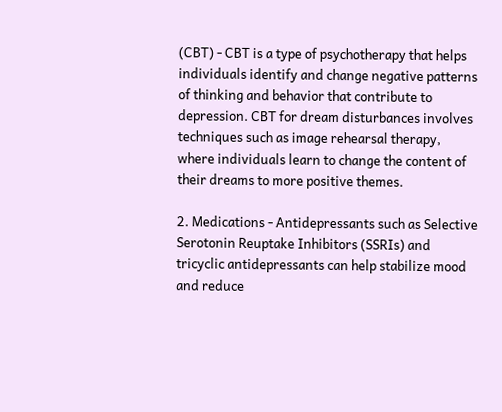(CBT) - CBT is a type of psychotherapy that helps individuals identify and change negative patterns of thinking and behavior that contribute to depression. CBT for dream disturbances involves techniques such as image rehearsal therapy, where individuals learn to change the content of their dreams to more positive themes.

2. Medications - Antidepressants such as Selective Serotonin Reuptake Inhibitors (SSRIs) and tricyclic antidepressants can help stabilize mood and reduce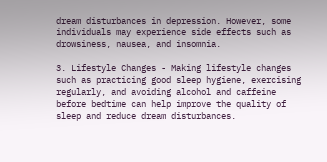dream disturbances in depression. However, some individuals may experience side effects such as drowsiness, nausea, and insomnia.

3. Lifestyle Changes - Making lifestyle changes such as practicing good sleep hygiene, exercising regularly, and avoiding alcohol and caffeine before bedtime can help improve the quality of sleep and reduce dream disturbances.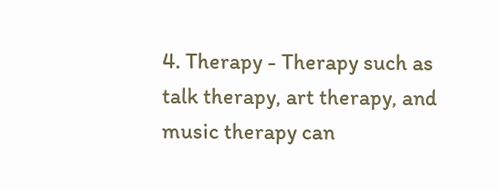4. Therapy - Therapy such as talk therapy, art therapy, and music therapy can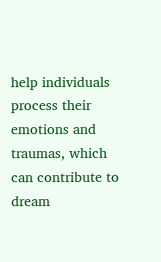help individuals process their emotions and traumas, which can contribute to dream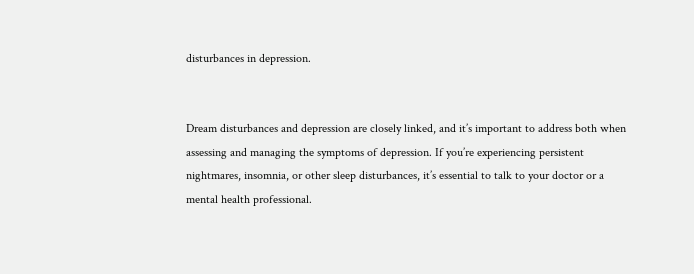disturbances in depression.


Dream disturbances and depression are closely linked, and it’s important to address both when assessing and managing the symptoms of depression. If you’re experiencing persistent nightmares, insomnia, or other sleep disturbances, it’s essential to talk to your doctor or a mental health professional.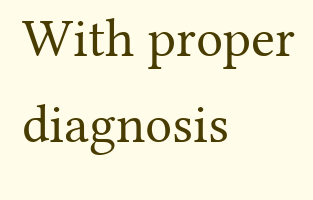With proper diagnosis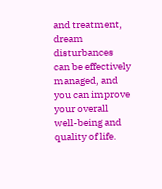and treatment, dream disturbances can be effectively managed, and you can improve your overall well-being and quality of life.